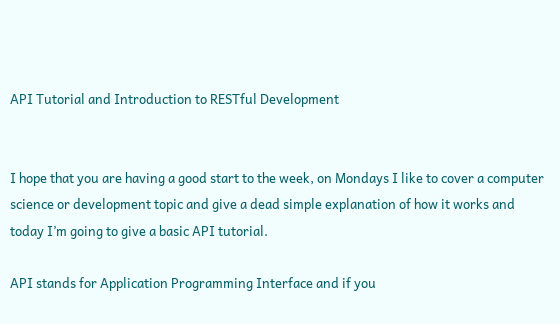API Tutorial and Introduction to RESTful Development


I hope that you are having a good start to the week, on Mondays I like to cover a computer science or development topic and give a dead simple explanation of how it works and today I’m going to give a basic API tutorial.

API stands for Application Programming Interface and if you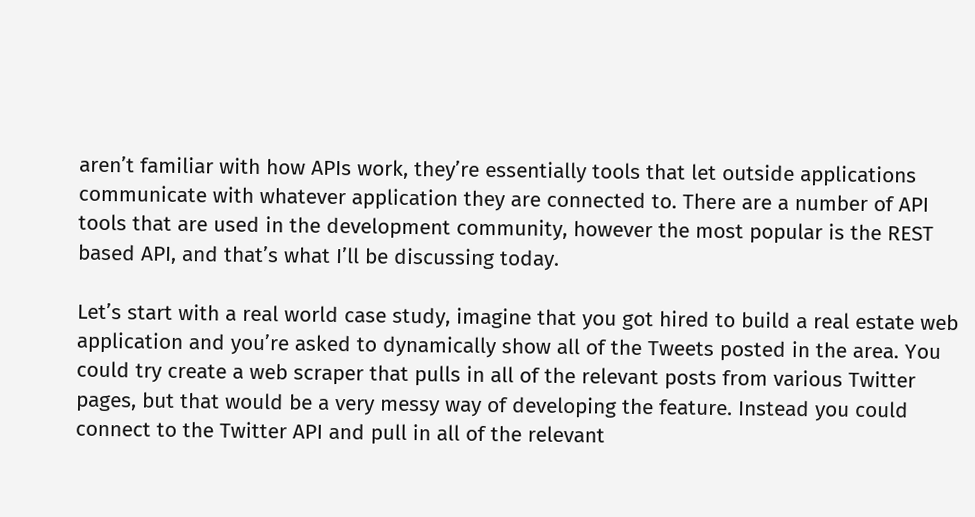aren’t familiar with how APIs work, they’re essentially tools that let outside applications communicate with whatever application they are connected to. There are a number of API tools that are used in the development community, however the most popular is the REST based API, and that’s what I’ll be discussing today.

Let’s start with a real world case study, imagine that you got hired to build a real estate web application and you’re asked to dynamically show all of the Tweets posted in the area. You could try create a web scraper that pulls in all of the relevant posts from various Twitter pages, but that would be a very messy way of developing the feature. Instead you could connect to the Twitter API and pull in all of the relevant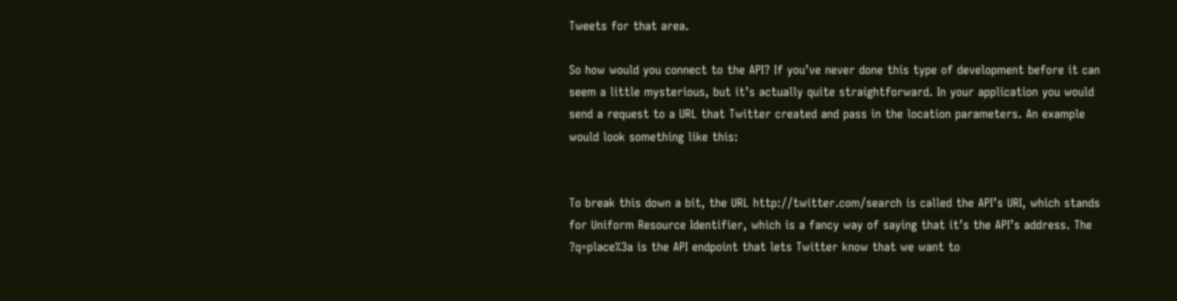Tweets for that area.

So how would you connect to the API? If you’ve never done this type of development before it can seem a little mysterious, but it’s actually quite straightforward. In your application you would send a request to a URL that Twitter created and pass in the location parameters. An example would look something like this:


To break this down a bit, the URL http://twitter.com/search is called the API’s URI, which stands for Uniform Resource Identifier, which is a fancy way of saying that it’s the API’s address. The ?q=place%3a is the API endpoint that lets Twitter know that we want to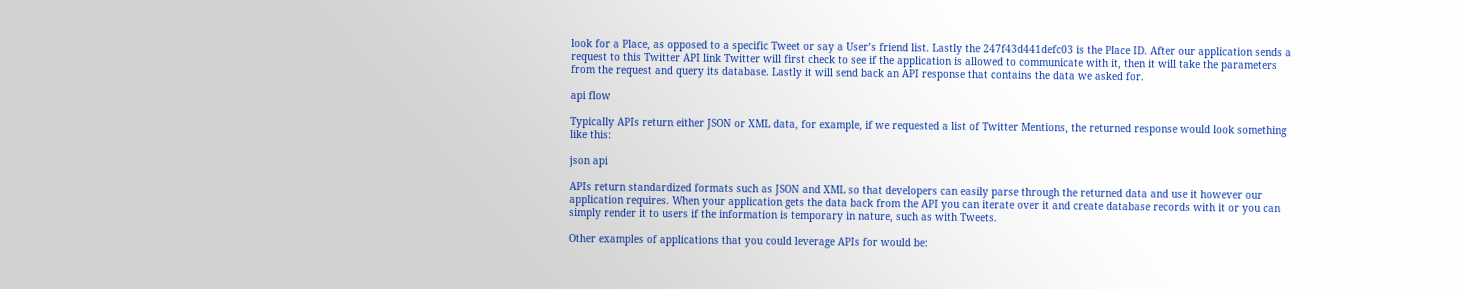look for a Place, as opposed to a specific Tweet or say a User’s friend list. Lastly the 247f43d441defc03 is the Place ID. After our application sends a request to this Twitter API link Twitter will first check to see if the application is allowed to communicate with it, then it will take the parameters from the request and query its database. Lastly it will send back an API response that contains the data we asked for.

api flow

Typically APIs return either JSON or XML data, for example, if we requested a list of Twitter Mentions, the returned response would look something like this:

json api

APIs return standardized formats such as JSON and XML so that developers can easily parse through the returned data and use it however our application requires. When your application gets the data back from the API you can iterate over it and create database records with it or you can simply render it to users if the information is temporary in nature, such as with Tweets.

Other examples of applications that you could leverage APIs for would be: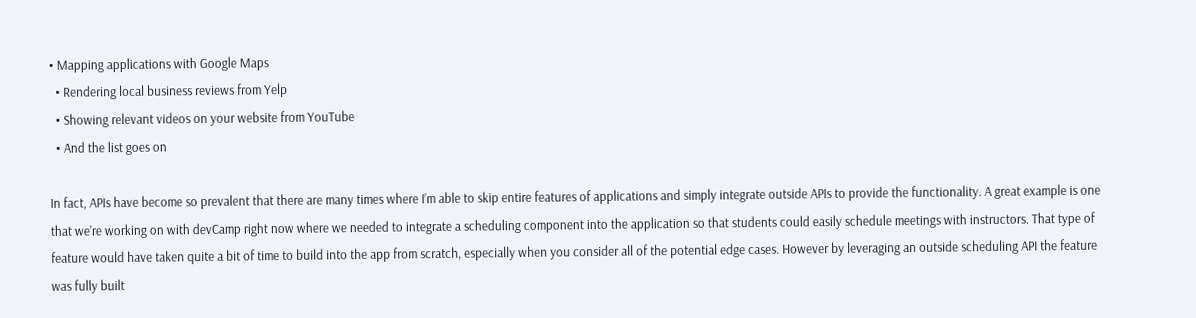• Mapping applications with Google Maps
  • Rendering local business reviews from Yelp
  • Showing relevant videos on your website from YouTube
  • And the list goes on

In fact, APIs have become so prevalent that there are many times where I’m able to skip entire features of applications and simply integrate outside APIs to provide the functionality. A great example is one that we’re working on with devCamp right now where we needed to integrate a scheduling component into the application so that students could easily schedule meetings with instructors. That type of feature would have taken quite a bit of time to build into the app from scratch, especially when you consider all of the potential edge cases. However by leveraging an outside scheduling API the feature was fully built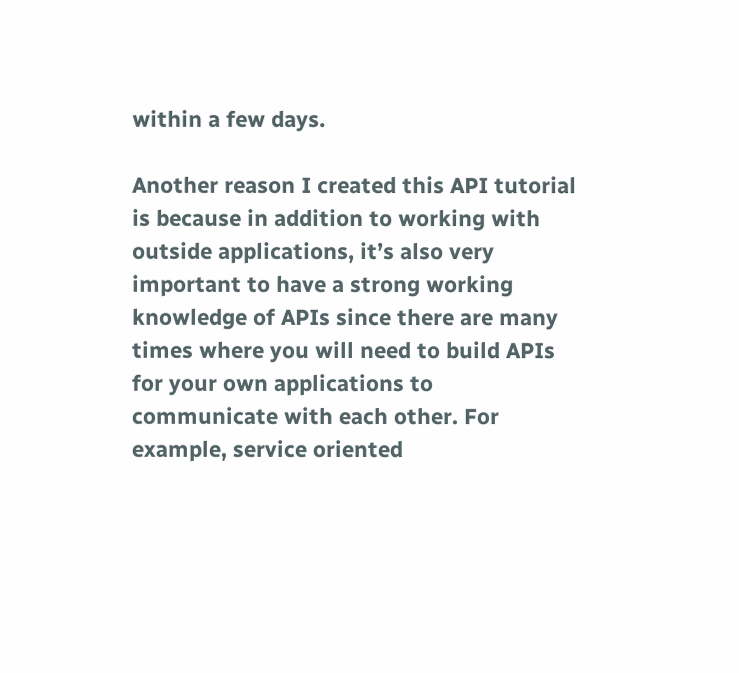within a few days.

Another reason I created this API tutorial is because in addition to working with outside applications, it’s also very important to have a strong working knowledge of APIs since there are many times where you will need to build APIs for your own applications to communicate with each other. For example, service oriented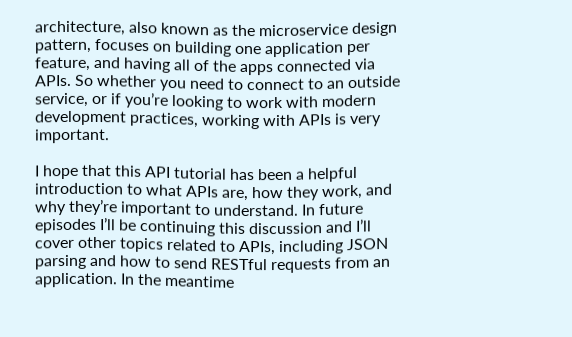architecture, also known as the microservice design pattern, focuses on building one application per feature, and having all of the apps connected via APIs. So whether you need to connect to an outside service, or if you’re looking to work with modern development practices, working with APIs is very important.

I hope that this API tutorial has been a helpful introduction to what APIs are, how they work, and why they’re important to understand. In future episodes I’ll be continuing this discussion and I’ll cover other topics related to APIs, including JSON parsing and how to send RESTful requests from an application. In the meantime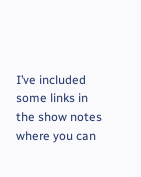I’ve included some links in the show notes where you can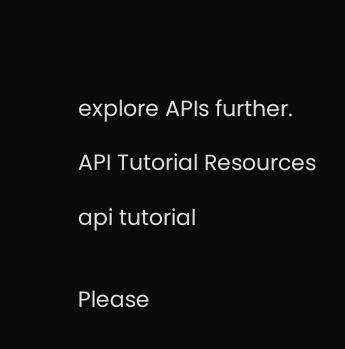explore APIs further.

API Tutorial Resources

api tutorial


Please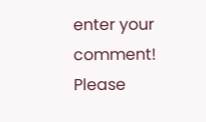enter your comment!
Please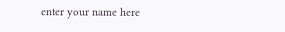enter your name here